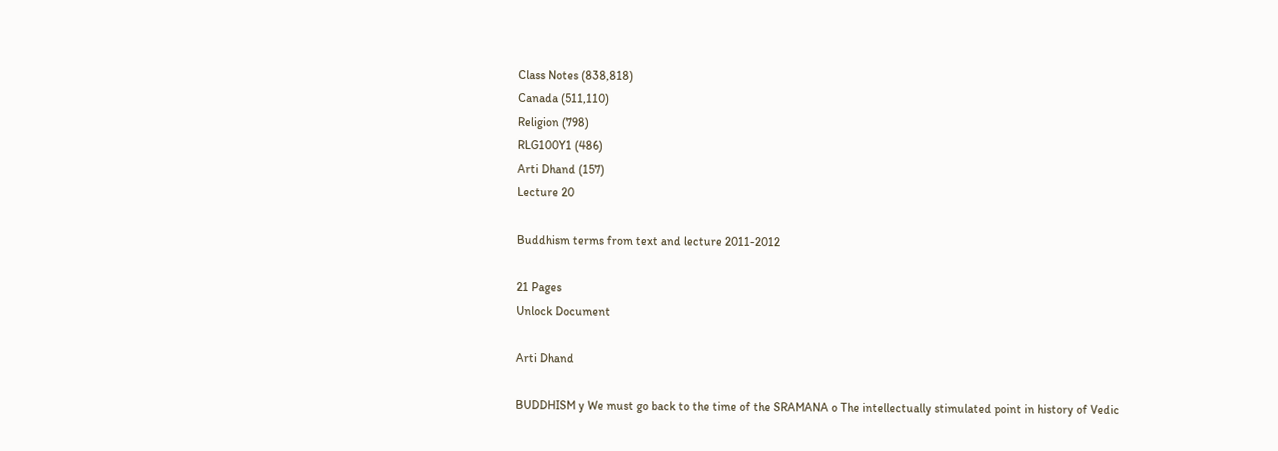Class Notes (838,818)
Canada (511,110)
Religion (798)
RLG100Y1 (486)
Arti Dhand (157)
Lecture 20

Buddhism terms from text and lecture 2011-2012

21 Pages
Unlock Document

Arti Dhand

BUDDHISM y We must go back to the time of the SRAMANA o The intellectually stimulated point in history of Vedic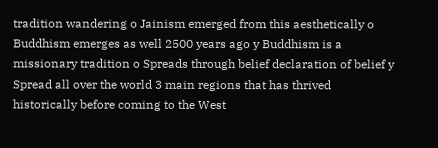tradition wandering o Jainism emerged from this aesthetically o Buddhism emerges as well 2500 years ago y Buddhism is a missionary tradition o Spreads through belief declaration of belief y Spread all over the world 3 main regions that has thrived historically before coming to the West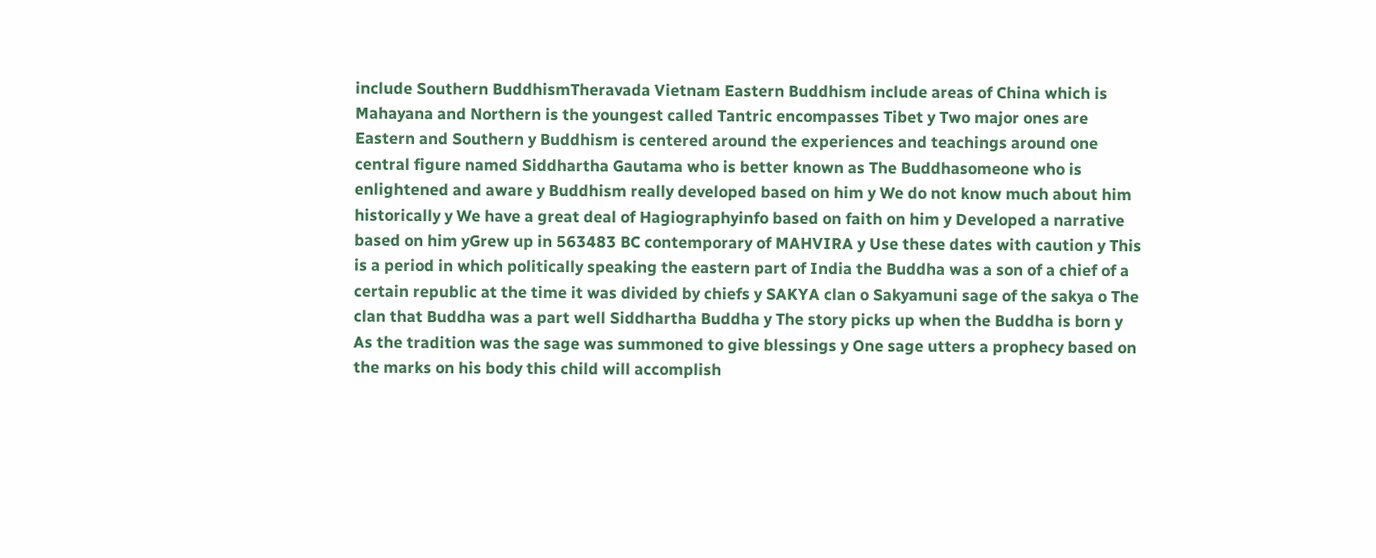include Southern BuddhismTheravada Vietnam Eastern Buddhism include areas of China which is Mahayana and Northern is the youngest called Tantric encompasses Tibet y Two major ones are Eastern and Southern y Buddhism is centered around the experiences and teachings around one central figure named Siddhartha Gautama who is better known as The Buddhasomeone who is enlightened and aware y Buddhism really developed based on him y We do not know much about him historically y We have a great deal of Hagiographyinfo based on faith on him y Developed a narrative based on him yGrew up in 563483 BC contemporary of MAHVIRA y Use these dates with caution y This is a period in which politically speaking the eastern part of India the Buddha was a son of a chief of a certain republic at the time it was divided by chiefs y SAKYA clan o Sakyamuni sage of the sakya o The clan that Buddha was a part well Siddhartha Buddha y The story picks up when the Buddha is born y As the tradition was the sage was summoned to give blessings y One sage utters a prophecy based on the marks on his body this child will accomplish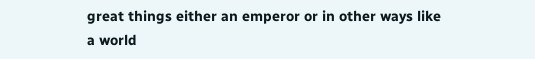great things either an emperor or in other ways like a world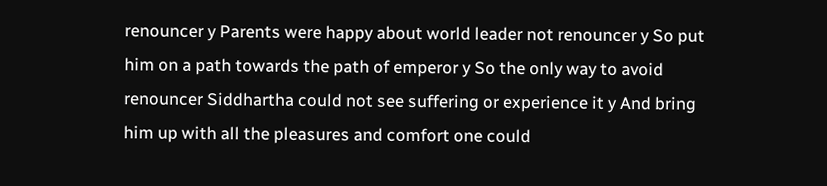renouncer y Parents were happy about world leader not renouncer y So put him on a path towards the path of emperor y So the only way to avoid renouncer Siddhartha could not see suffering or experience it y And bring him up with all the pleasures and comfort one could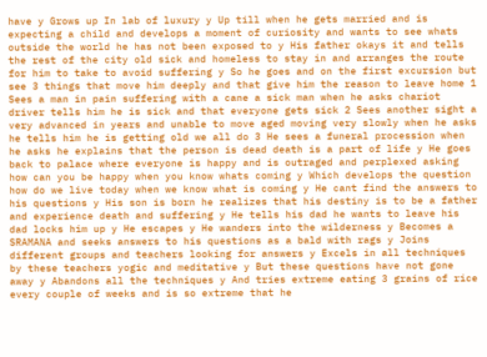have y Grows up In lab of luxury y Up till when he gets married and is expecting a child and develops a moment of curiosity and wants to see whats outside the world he has not been exposed to y His father okays it and tells the rest of the city old sick and homeless to stay in and arranges the route for him to take to avoid suffering y So he goes and on the first excursion but see 3 things that move him deeply and that give him the reason to leave home 1 Sees a man in pain suffering with a cane a sick man when he asks chariot driver tells him he is sick and that everyone gets sick 2 Sees another sight a very advanced in years and unable to move aged moving very slowly when he asks he tells him he is getting old we all do 3 He sees a funeral procession when he asks he explains that the person is dead death is a part of life y He goes back to palace where everyone is happy and is outraged and perplexed asking how can you be happy when you know whats coming y Which develops the question how do we live today when we know what is coming y He cant find the answers to his questions y His son is born he realizes that his destiny is to be a father and experience death and suffering y He tells his dad he wants to leave his dad locks him up y He escapes y He wanders into the wilderness y Becomes a SRAMANA and seeks answers to his questions as a bald with rags y Joins different groups and teachers looking for answers y Excels in all techniques by these teachers yogic and meditative y But these questions have not gone away y Abandons all the techniques y And tries extreme eating 3 grains of rice every couple of weeks and is so extreme that he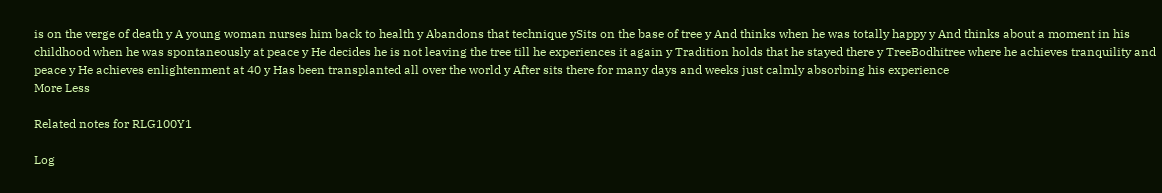is on the verge of death y A young woman nurses him back to health y Abandons that technique ySits on the base of tree y And thinks when he was totally happy y And thinks about a moment in his childhood when he was spontaneously at peace y He decides he is not leaving the tree till he experiences it again y Tradition holds that he stayed there y TreeBodhitree where he achieves tranquility and peace y He achieves enlightenment at 40 y Has been transplanted all over the world y After sits there for many days and weeks just calmly absorbing his experience
More Less

Related notes for RLG100Y1

Log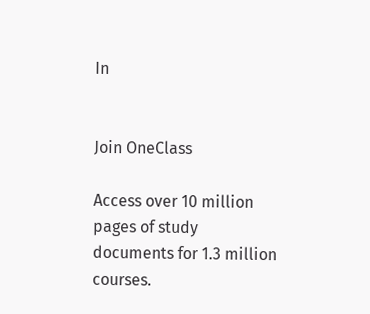In


Join OneClass

Access over 10 million pages of study
documents for 1.3 million courses.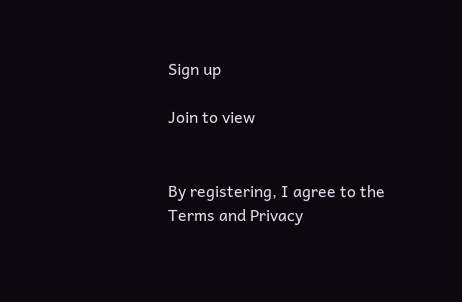Sign up

Join to view


By registering, I agree to the Terms and Privacy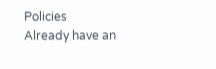Policies
Already have an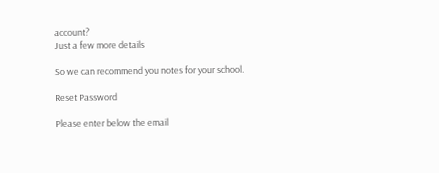account?
Just a few more details

So we can recommend you notes for your school.

Reset Password

Please enter below the email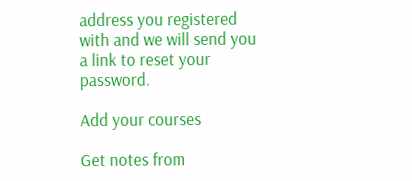address you registered with and we will send you a link to reset your password.

Add your courses

Get notes from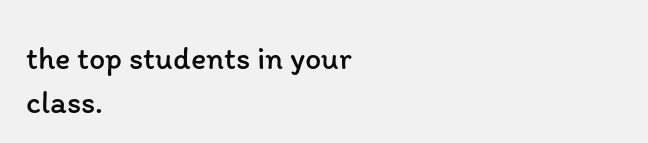the top students in your class.